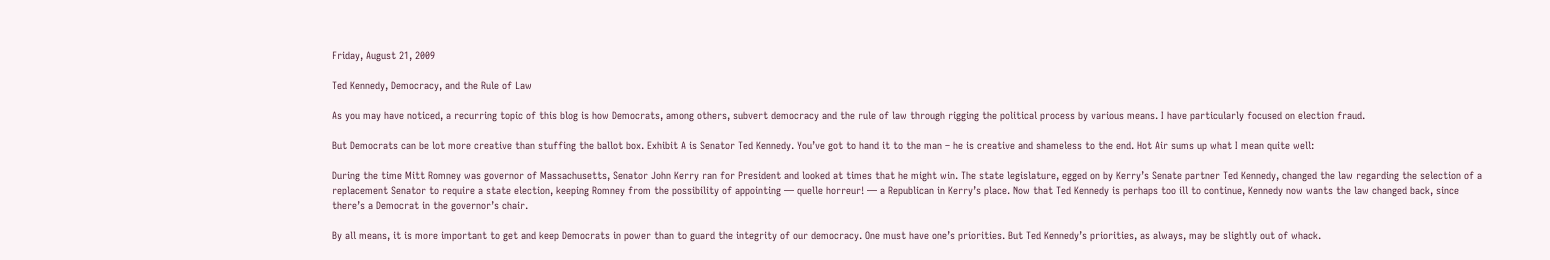Friday, August 21, 2009

Ted Kennedy, Democracy, and the Rule of Law

As you may have noticed, a recurring topic of this blog is how Democrats, among others, subvert democracy and the rule of law through rigging the political process by various means. I have particularly focused on election fraud.

But Democrats can be lot more creative than stuffing the ballot box. Exhibit A is Senator Ted Kennedy. You’ve got to hand it to the man – he is creative and shameless to the end. Hot Air sums up what I mean quite well:

During the time Mitt Romney was governor of Massachusetts, Senator John Kerry ran for President and looked at times that he might win. The state legislature, egged on by Kerry’s Senate partner Ted Kennedy, changed the law regarding the selection of a replacement Senator to require a state election, keeping Romney from the possibility of appointing — quelle horreur! — a Republican in Kerry’s place. Now that Ted Kennedy is perhaps too ill to continue, Kennedy now wants the law changed back, since there’s a Democrat in the governor’s chair.

By all means, it is more important to get and keep Democrats in power than to guard the integrity of our democracy. One must have one’s priorities. But Ted Kennedy’s priorities, as always, may be slightly out of whack.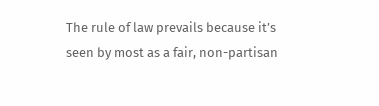The rule of law prevails because it’s seen by most as a fair, non-partisan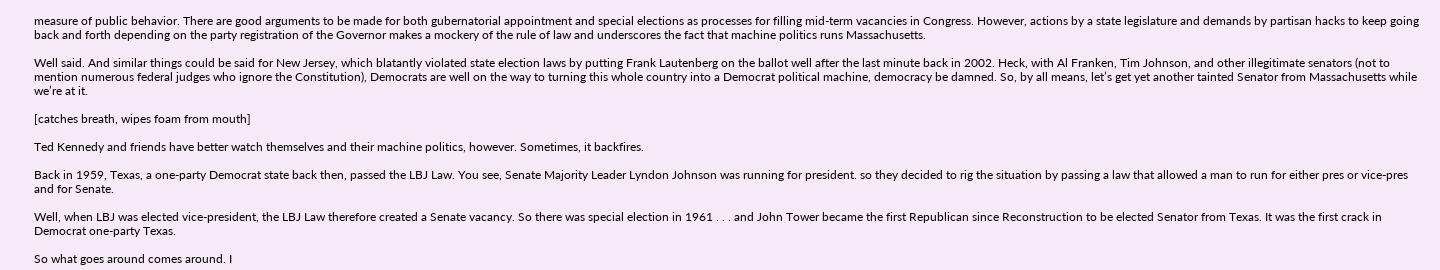measure of public behavior. There are good arguments to be made for both gubernatorial appointment and special elections as processes for filling mid-term vacancies in Congress. However, actions by a state legislature and demands by partisan hacks to keep going back and forth depending on the party registration of the Governor makes a mockery of the rule of law and underscores the fact that machine politics runs Massachusetts.

Well said. And similar things could be said for New Jersey, which blatantly violated state election laws by putting Frank Lautenberg on the ballot well after the last minute back in 2002. Heck, with Al Franken, Tim Johnson, and other illegitimate senators (not to mention numerous federal judges who ignore the Constitution), Democrats are well on the way to turning this whole country into a Democrat political machine, democracy be damned. So, by all means, let’s get yet another tainted Senator from Massachusetts while we’re at it.

[catches breath, wipes foam from mouth]

Ted Kennedy and friends have better watch themselves and their machine politics, however. Sometimes, it backfires.

Back in 1959, Texas, a one-party Democrat state back then, passed the LBJ Law. You see, Senate Majority Leader Lyndon Johnson was running for president. so they decided to rig the situation by passing a law that allowed a man to run for either pres or vice-pres and for Senate.

Well, when LBJ was elected vice-president, the LBJ Law therefore created a Senate vacancy. So there was special election in 1961 . . . and John Tower became the first Republican since Reconstruction to be elected Senator from Texas. It was the first crack in Democrat one-party Texas.

So what goes around comes around. I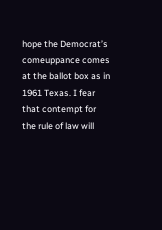hope the Democrat’s comeuppance comes at the ballot box as in 1961 Texas. I fear that contempt for the rule of law will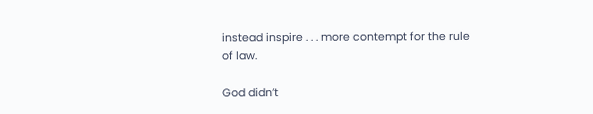instead inspire . . . more contempt for the rule of law.

God didn’t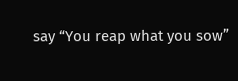say “You reap what you sow”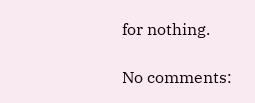for nothing.

No comments: